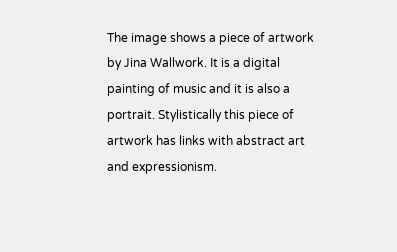The image shows a piece of artwork by Jina Wallwork. It is a digital painting of music and it is also a portrait. Stylistically this piece of artwork has links with abstract art and expressionism.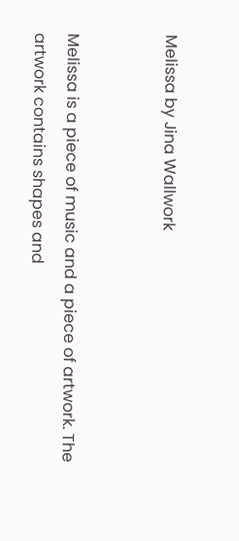Melissa by Jina Wallwork


Melissa is a piece of music and a piece of artwork. The artwork contains shapes and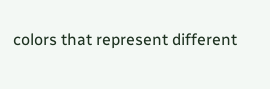colors that represent different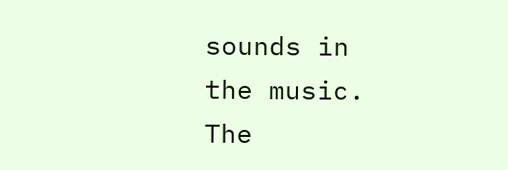sounds in the music. The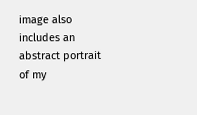image also includes an abstract portrait of my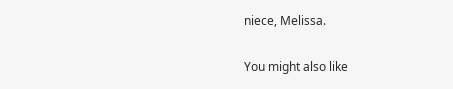niece, Melissa.

You might also like